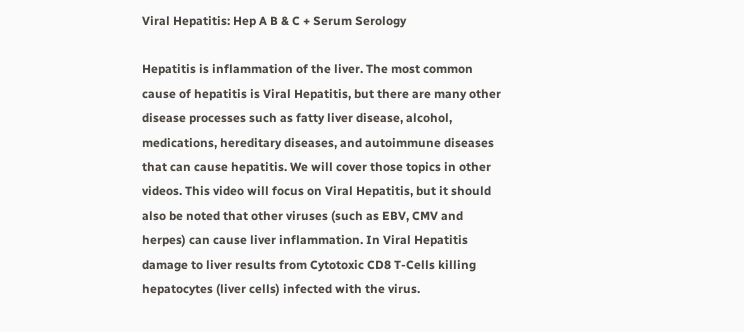Viral Hepatitis: Hep A B & C + Serum Serology

Hepatitis is inflammation of the liver. The most common cause of hepatitis is Viral Hepatitis, but there are many other disease processes such as fatty liver disease, alcohol, medications, hereditary diseases, and autoimmune diseases that can cause hepatitis. We will cover those topics in other videos. This video will focus on Viral Hepatitis, but it should also be noted that other viruses (such as EBV, CMV and herpes) can cause liver inflammation. In Viral Hepatitis damage to liver results from Cytotoxic CD8 T-Cells killing hepatocytes (liver cells) infected with the virus.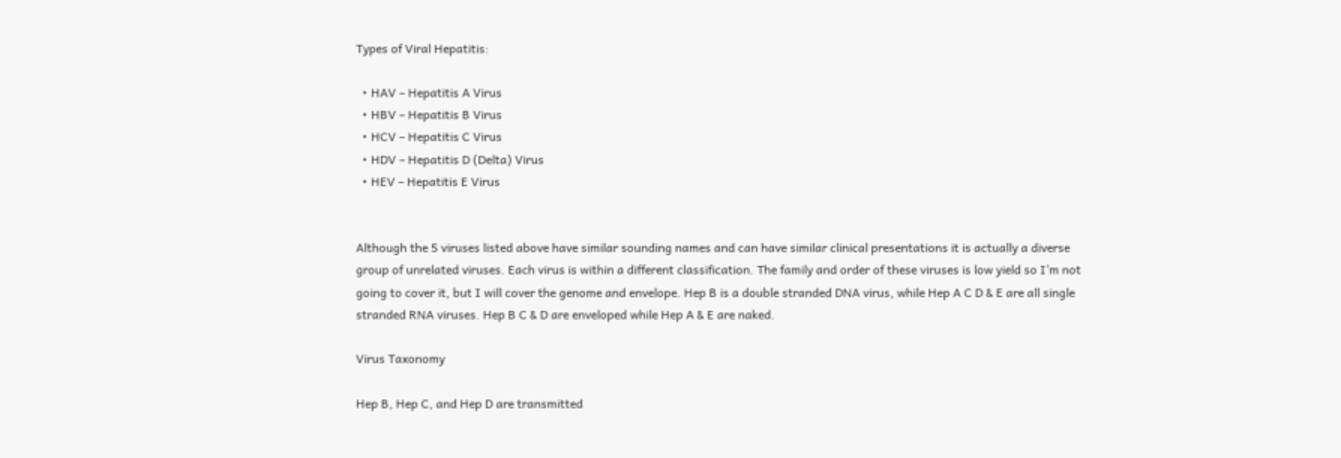Types of Viral Hepatitis:

  • HAV – Hepatitis A Virus
  • HBV – Hepatitis B Virus
  • HCV – Hepatitis C Virus
  • HDV – Hepatitis D (Delta) Virus
  • HEV – Hepatitis E Virus


Although the 5 viruses listed above have similar sounding names and can have similar clinical presentations it is actually a diverse group of unrelated viruses. Each virus is within a different classification. The family and order of these viruses is low yield so I’m not going to cover it, but I will cover the genome and envelope. Hep B is a double stranded DNA virus, while Hep A C D & E are all single stranded RNA viruses. Hep B C & D are enveloped while Hep A & E are naked.

Virus Taxonomy

Hep B, Hep C, and Hep D are transmitted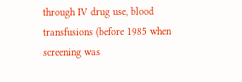through IV drug use, blood transfusions (before 1985 when screening was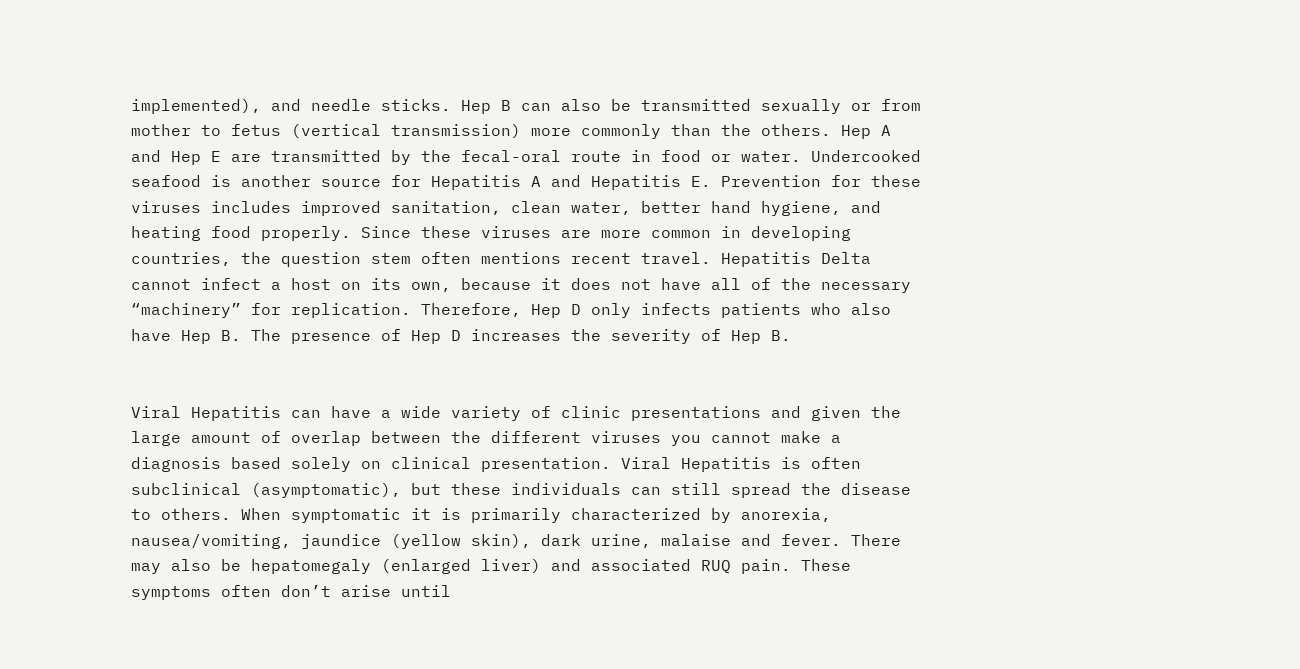implemented), and needle sticks. Hep B can also be transmitted sexually or from mother to fetus (vertical transmission) more commonly than the others. Hep A and Hep E are transmitted by the fecal-oral route in food or water. Undercooked seafood is another source for Hepatitis A and Hepatitis E. Prevention for these viruses includes improved sanitation, clean water, better hand hygiene, and heating food properly. Since these viruses are more common in developing countries, the question stem often mentions recent travel. Hepatitis Delta cannot infect a host on its own, because it does not have all of the necessary “machinery” for replication. Therefore, Hep D only infects patients who also have Hep B. The presence of Hep D increases the severity of Hep B.


Viral Hepatitis can have a wide variety of clinic presentations and given the large amount of overlap between the different viruses you cannot make a diagnosis based solely on clinical presentation. Viral Hepatitis is often subclinical (asymptomatic), but these individuals can still spread the disease to others. When symptomatic it is primarily characterized by anorexia, nausea/vomiting, jaundice (yellow skin), dark urine, malaise and fever. There may also be hepatomegaly (enlarged liver) and associated RUQ pain. These symptoms often don’t arise until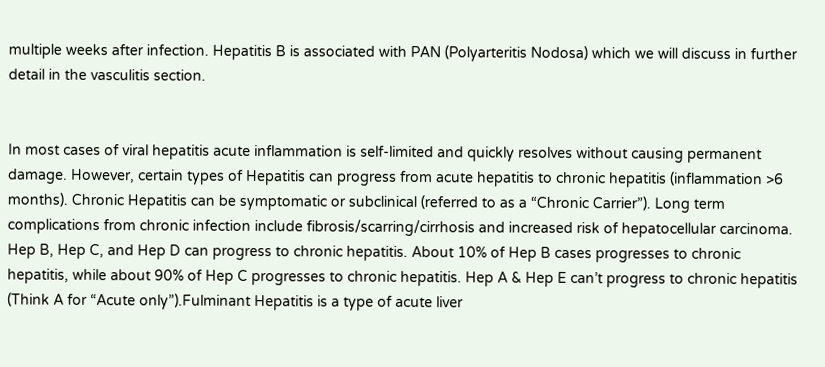multiple weeks after infection. Hepatitis B is associated with PAN (Polyarteritis Nodosa) which we will discuss in further detail in the vasculitis section.


In most cases of viral hepatitis acute inflammation is self-limited and quickly resolves without causing permanent damage. However, certain types of Hepatitis can progress from acute hepatitis to chronic hepatitis (inflammation >6 months). Chronic Hepatitis can be symptomatic or subclinical (referred to as a “Chronic Carrier”). Long term complications from chronic infection include fibrosis/scarring/cirrhosis and increased risk of hepatocellular carcinoma. Hep B, Hep C, and Hep D can progress to chronic hepatitis. About 10% of Hep B cases progresses to chronic hepatitis, while about 90% of Hep C progresses to chronic hepatitis. Hep A & Hep E can’t progress to chronic hepatitis (Think A for “Acute only”).Fulminant Hepatitis is a type of acute liver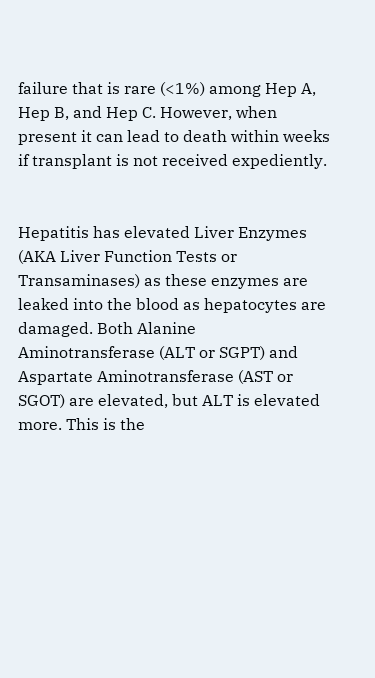failure that is rare (<1%) among Hep A, Hep B, and Hep C. However, when present it can lead to death within weeks if transplant is not received expediently.


Hepatitis has elevated Liver Enzymes (AKA Liver Function Tests or Transaminases) as these enzymes are leaked into the blood as hepatocytes are damaged. Both Alanine Aminotransferase (ALT or SGPT) and Aspartate Aminotransferase (AST or SGOT) are elevated, but ALT is elevated more. This is the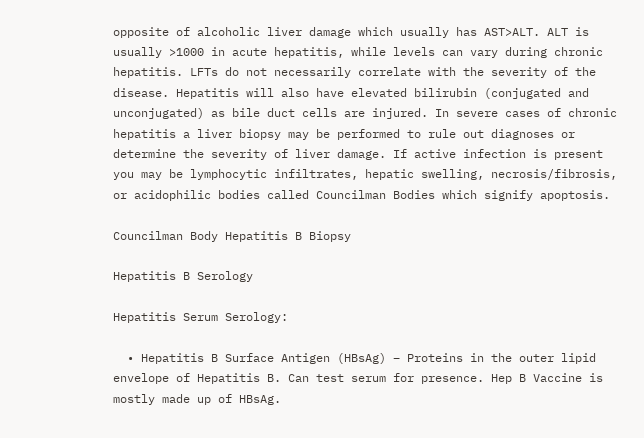opposite of alcoholic liver damage which usually has AST>ALT. ALT is usually >1000 in acute hepatitis, while levels can vary during chronic hepatitis. LFTs do not necessarily correlate with the severity of the disease. Hepatitis will also have elevated bilirubin (conjugated and unconjugated) as bile duct cells are injured. In severe cases of chronic hepatitis a liver biopsy may be performed to rule out diagnoses or determine the severity of liver damage. If active infection is present you may be lymphocytic infiltrates, hepatic swelling, necrosis/fibrosis, or acidophilic bodies called Councilman Bodies which signify apoptosis.

Councilman Body Hepatitis B Biopsy

Hepatitis B Serology

Hepatitis Serum Serology:

  • Hepatitis B Surface Antigen (HBsAg) – Proteins in the outer lipid envelope of Hepatitis B. Can test serum for presence. Hep B Vaccine is mostly made up of HBsAg.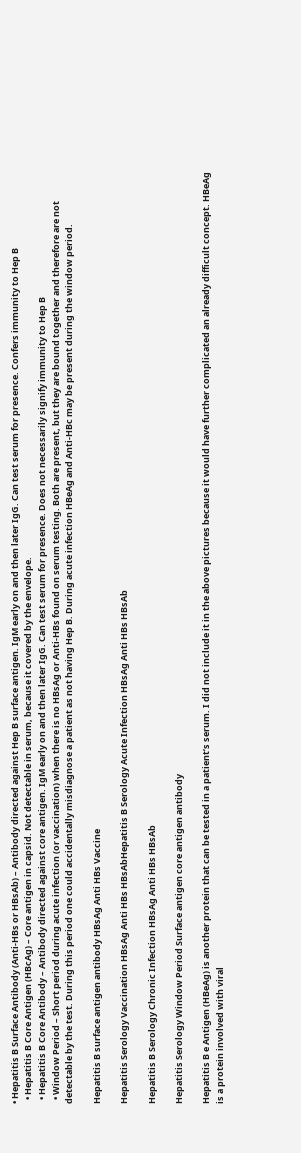• Hepatitis B Surface Antibody (Anti-HBs or HBsAb) – Antibody directed against Hep B surface antigen. IgM early on and then later IgG. Can test serum for presence. Confers immunity to Hep B
  • Hepatitis B Core Antigen (HBcAg) – Core antigen in capsid. Not detectable in serum, because it covered by the envelope.
  • Hepatitis B Core Antibody – Antibody directed against core antigen. IgM early on and then later IgG. Can test serum for presence. Does not necessarily signify immunity to Hep B
  • Window Period – Short period during acute infection (or vaccination) when there is no HBsAg or Anti-HBs found on serum testing. Both are present, but they are bound together and therefore are not detectable by the test. During this period one could accidentally misdiagnose a patient as not having Hep B. During acute infection HBeAg and Anti-HBc may be present during the window period.

Hepatitis B surface antigen antibody HBsAg Anti HBs Vaccine

Hepatitis Serology Vaccination HBsAg Anti HBs HBsAbHepatitis B Serology Acute Infection HBsAg Anti HBs HBsAb

Hepatitis B Serology Chronic Infection HBsAg Anti HBs HBsAb

Hepatitis Serology Window Period Surface antigen core antigen antibody

Hepatitis B e Antigen (HBeAg) is another protein that can be tested in a patient’s serum. I did not include it in the above pictures because it would have further complicated an already difficult concept. HBeAg is a protein involved with viral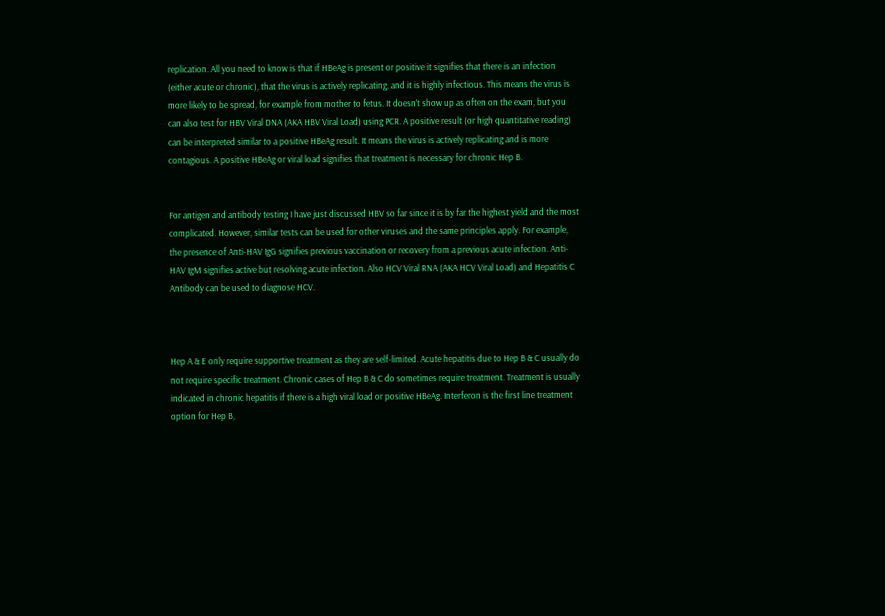replication. All you need to know is that if HBeAg is present or positive it signifies that there is an infection (either acute or chronic), that the virus is actively replicating, and it is highly infectious. This means the virus is more likely to be spread, for example from mother to fetus. It doesn’t show up as often on the exam, but you can also test for HBV Viral DNA (AKA HBV Viral Load) using PCR. A positive result (or high quantitative reading) can be interpreted similar to a positive HBeAg result. It means the virus is actively replicating and is more contagious. A positive HBeAg or viral load signifies that treatment is necessary for chronic Hep B.


For antigen and antibody testing I have just discussed HBV so far since it is by far the highest yield and the most complicated. However, similar tests can be used for other viruses and the same principles apply. For example, the presence of Anti-HAV IgG signifies previous vaccination or recovery from a previous acute infection. Anti-HAV IgM signifies active but resolving acute infection. Also HCV Viral RNA (AKA HCV Viral Load) and Hepatitis C Antibody can be used to diagnose HCV.



Hep A & E only require supportive treatment as they are self-limited. Acute hepatitis due to Hep B & C usually do not require specific treatment. Chronic cases of Hep B & C do sometimes require treatment. Treatment is usually indicated in chronic hepatitis if there is a high viral load or positive HBeAg. Interferon is the first line treatment option for Hep B,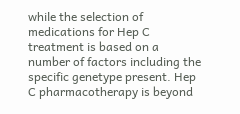while the selection of medications for Hep C treatment is based on a number of factors including the specific genetype present. Hep C pharmacotherapy is beyond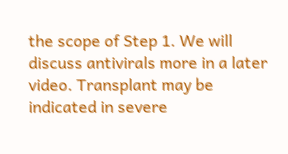the scope of Step 1. We will discuss antivirals more in a later video. Transplant may be indicated in severe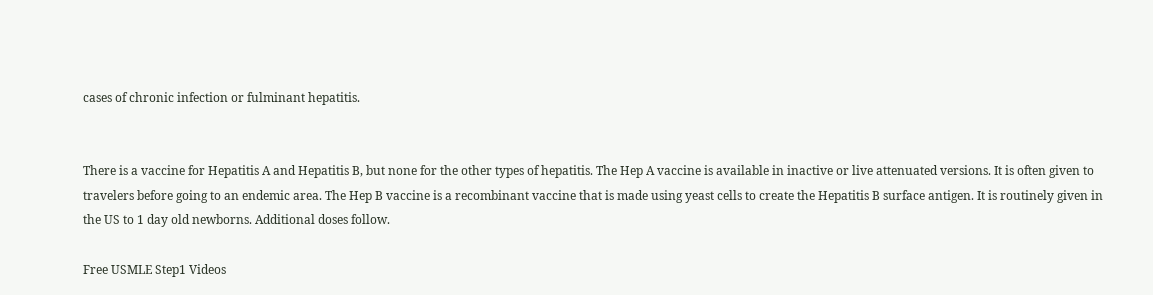cases of chronic infection or fulminant hepatitis.


There is a vaccine for Hepatitis A and Hepatitis B, but none for the other types of hepatitis. The Hep A vaccine is available in inactive or live attenuated versions. It is often given to travelers before going to an endemic area. The Hep B vaccine is a recombinant vaccine that is made using yeast cells to create the Hepatitis B surface antigen. It is routinely given in the US to 1 day old newborns. Additional doses follow.

Free USMLE Step1 Videos